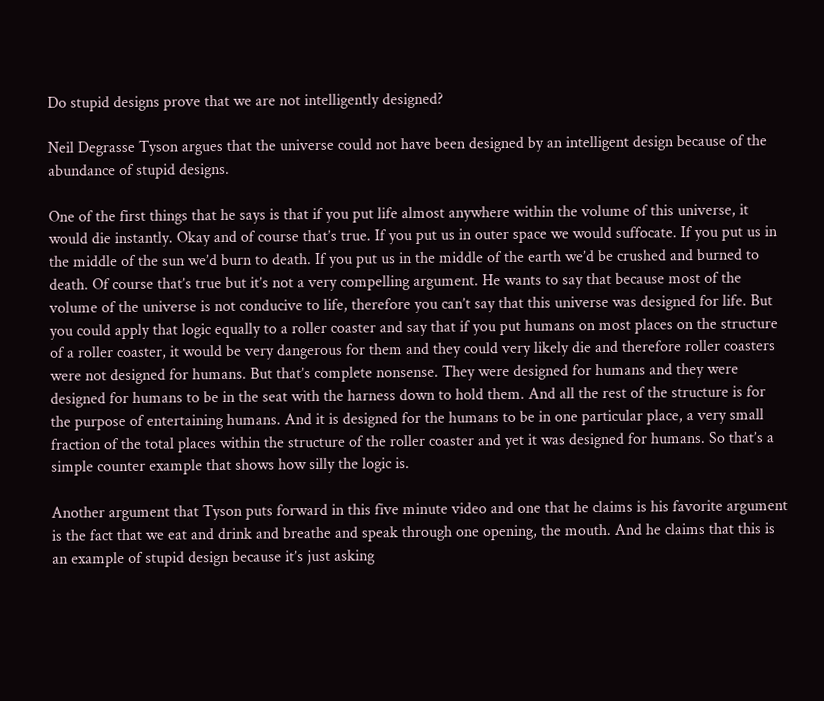Do stupid designs prove that we are not intelligently designed?

Neil Degrasse Tyson argues that the universe could not have been designed by an intelligent design because of the abundance of stupid designs.

One of the first things that he says is that if you put life almost anywhere within the volume of this universe, it would die instantly. Okay and of course that’s true. If you put us in outer space we would suffocate. If you put us in the middle of the sun we’d burn to death. If you put us in the middle of the earth we’d be crushed and burned to death. Of course that’s true but it’s not a very compelling argument. He wants to say that because most of the volume of the universe is not conducive to life, therefore you can’t say that this universe was designed for life. But you could apply that logic equally to a roller coaster and say that if you put humans on most places on the structure of a roller coaster, it would be very dangerous for them and they could very likely die and therefore roller coasters were not designed for humans. But that’s complete nonsense. They were designed for humans and they were designed for humans to be in the seat with the harness down to hold them. And all the rest of the structure is for the purpose of entertaining humans. And it is designed for the humans to be in one particular place, a very small fraction of the total places within the structure of the roller coaster and yet it was designed for humans. So that’s a simple counter example that shows how silly the logic is.

Another argument that Tyson puts forward in this five minute video and one that he claims is his favorite argument is the fact that we eat and drink and breathe and speak through one opening, the mouth. And he claims that this is an example of stupid design because it’s just asking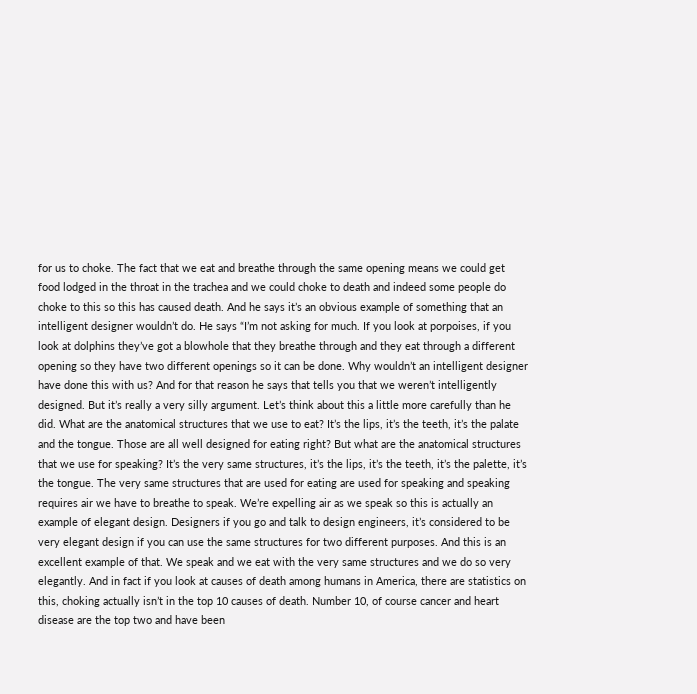for us to choke. The fact that we eat and breathe through the same opening means we could get food lodged in the throat in the trachea and we could choke to death and indeed some people do choke to this so this has caused death. And he says it’s an obvious example of something that an intelligent designer wouldn’t do. He says “I’m not asking for much. If you look at porpoises, if you look at dolphins they’ve got a blowhole that they breathe through and they eat through a different opening so they have two different openings so it can be done. Why wouldn’t an intelligent designer have done this with us? And for that reason he says that tells you that we weren’t intelligently designed. But it’s really a very silly argument. Let’s think about this a little more carefully than he did. What are the anatomical structures that we use to eat? It’s the lips, it’s the teeth, it’s the palate and the tongue. Those are all well designed for eating right? But what are the anatomical structures that we use for speaking? It’s the very same structures, it’s the lips, it’s the teeth, it’s the palette, it’s the tongue. The very same structures that are used for eating are used for speaking and speaking requires air we have to breathe to speak. We’re expelling air as we speak so this is actually an example of elegant design. Designers if you go and talk to design engineers, it’s considered to be very elegant design if you can use the same structures for two different purposes. And this is an excellent example of that. We speak and we eat with the very same structures and we do so very elegantly. And in fact if you look at causes of death among humans in America, there are statistics on this, choking actually isn’t in the top 10 causes of death. Number 10, of course cancer and heart disease are the top two and have been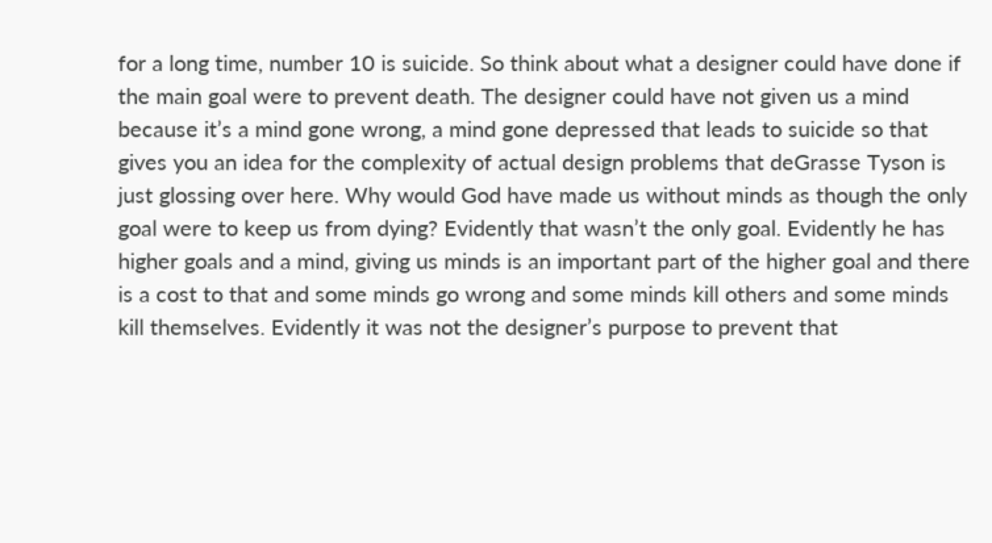for a long time, number 10 is suicide. So think about what a designer could have done if the main goal were to prevent death. The designer could have not given us a mind because it’s a mind gone wrong, a mind gone depressed that leads to suicide so that gives you an idea for the complexity of actual design problems that deGrasse Tyson is just glossing over here. Why would God have made us without minds as though the only goal were to keep us from dying? Evidently that wasn’t the only goal. Evidently he has higher goals and a mind, giving us minds is an important part of the higher goal and there is a cost to that and some minds go wrong and some minds kill others and some minds kill themselves. Evidently it was not the designer’s purpose to prevent that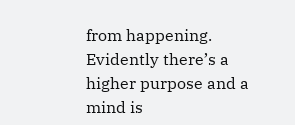from happening. Evidently there’s a higher purpose and a mind is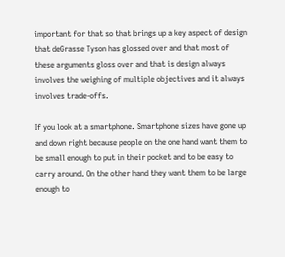important for that so that brings up a key aspect of design that deGrasse Tyson has glossed over and that most of these arguments gloss over and that is design always involves the weighing of multiple objectives and it always involves trade-offs.

If you look at a smartphone. Smartphone sizes have gone up and down right because people on the one hand want them to be small enough to put in their pocket and to be easy to carry around. On the other hand they want them to be large enough to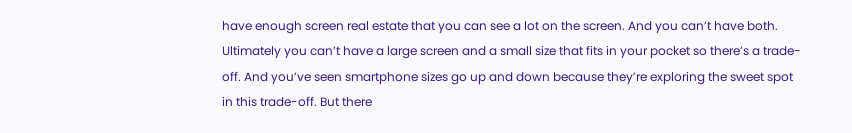have enough screen real estate that you can see a lot on the screen. And you can’t have both. Ultimately you can’t have a large screen and a small size that fits in your pocket so there’s a trade-off. And you’ve seen smartphone sizes go up and down because they’re exploring the sweet spot in this trade-off. But there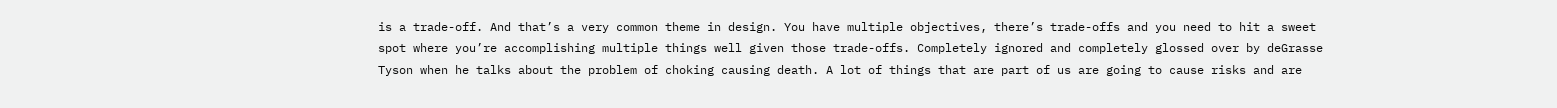is a trade-off. And that’s a very common theme in design. You have multiple objectives, there’s trade-offs and you need to hit a sweet spot where you’re accomplishing multiple things well given those trade-offs. Completely ignored and completely glossed over by deGrasse Tyson when he talks about the problem of choking causing death. A lot of things that are part of us are going to cause risks and are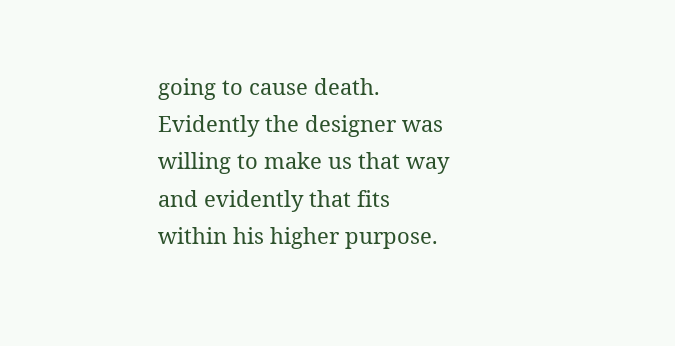going to cause death. Evidently the designer was willing to make us that way and evidently that fits within his higher purpose.